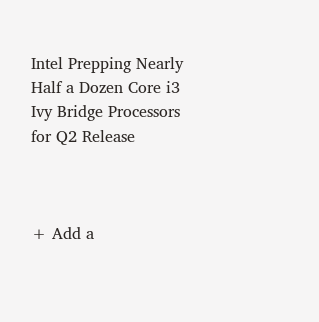Intel Prepping Nearly Half a Dozen Core i3 Ivy Bridge Processors for Q2 Release



+ Add a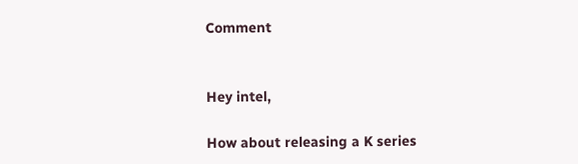Comment


Hey intel,

How about releasing a K series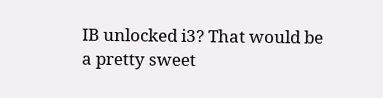IB unlocked i3? That would be a pretty sweet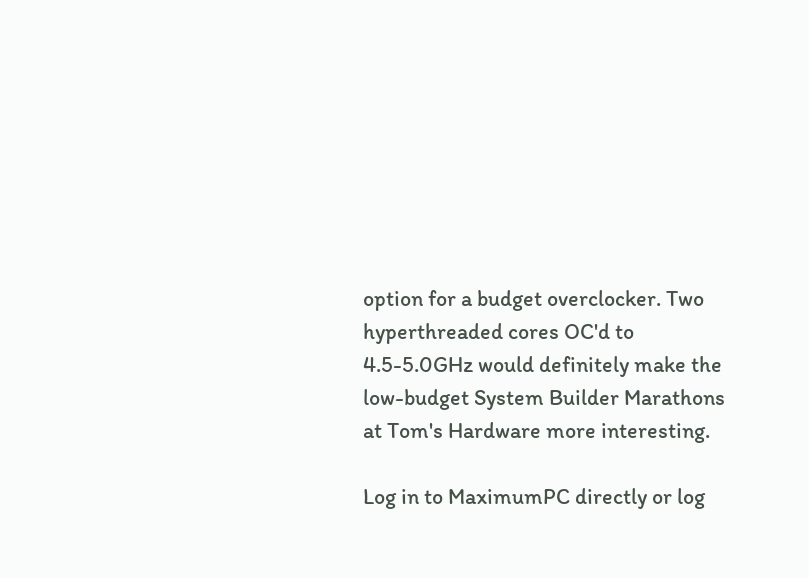option for a budget overclocker. Two hyperthreaded cores OC'd to 4.5-5.0GHz would definitely make the low-budget System Builder Marathons at Tom's Hardware more interesting.

Log in to MaximumPC directly or log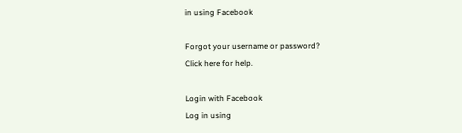in using Facebook

Forgot your username or password?
Click here for help.

Login with Facebook
Log in using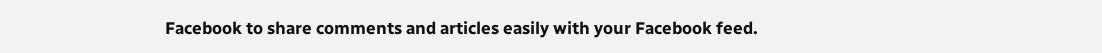Facebook to share comments and articles easily with your Facebook feed.